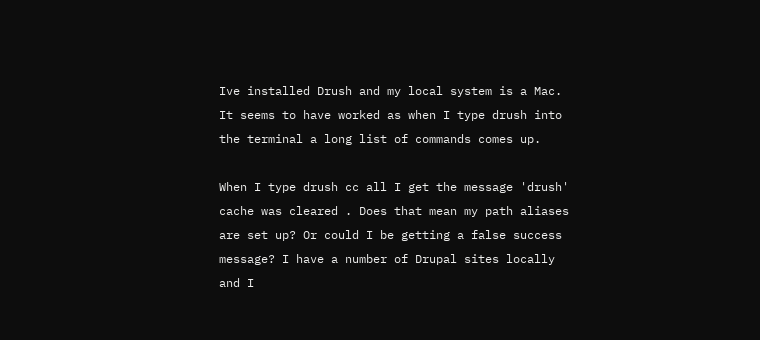Ive installed Drush and my local system is a Mac. It seems to have worked as when I type drush into the terminal a long list of commands comes up.

When I type drush cc all I get the message 'drush' cache was cleared . Does that mean my path aliases are set up? Or could I be getting a false success message? I have a number of Drupal sites locally and I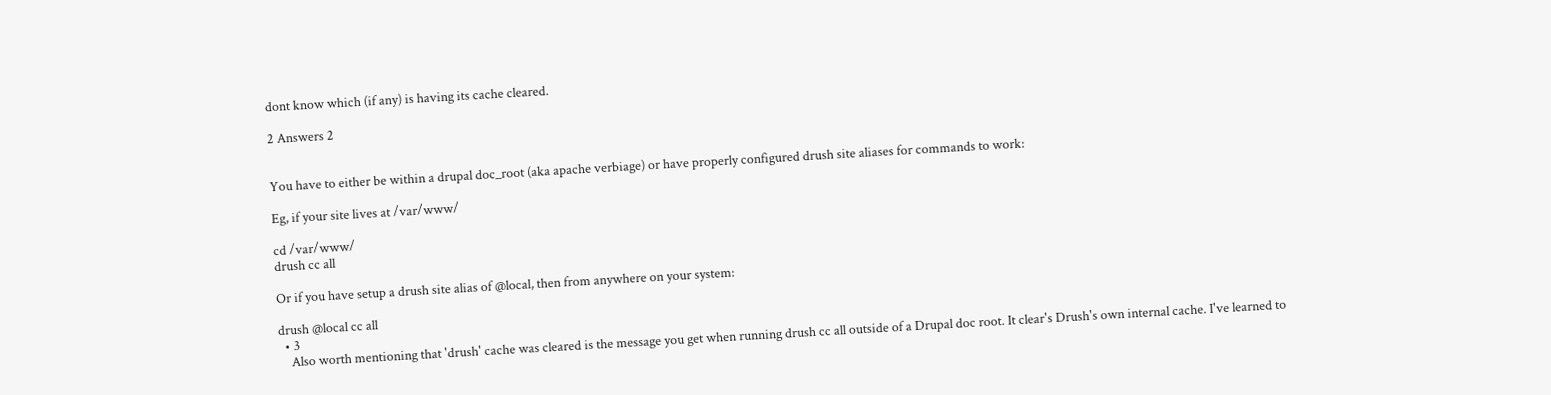dont know which (if any) is having its cache cleared.

2 Answers 2


You have to either be within a drupal doc_root (aka apache verbiage) or have properly configured drush site aliases for commands to work:

Eg, if your site lives at /var/www/

cd /var/www/
drush cc all

Or if you have setup a drush site alias of @local, then from anywhere on your system:

drush @local cc all
  • 3
    Also worth mentioning that 'drush' cache was cleared is the message you get when running drush cc all outside of a Drupal doc root. It clear's Drush's own internal cache. I've learned to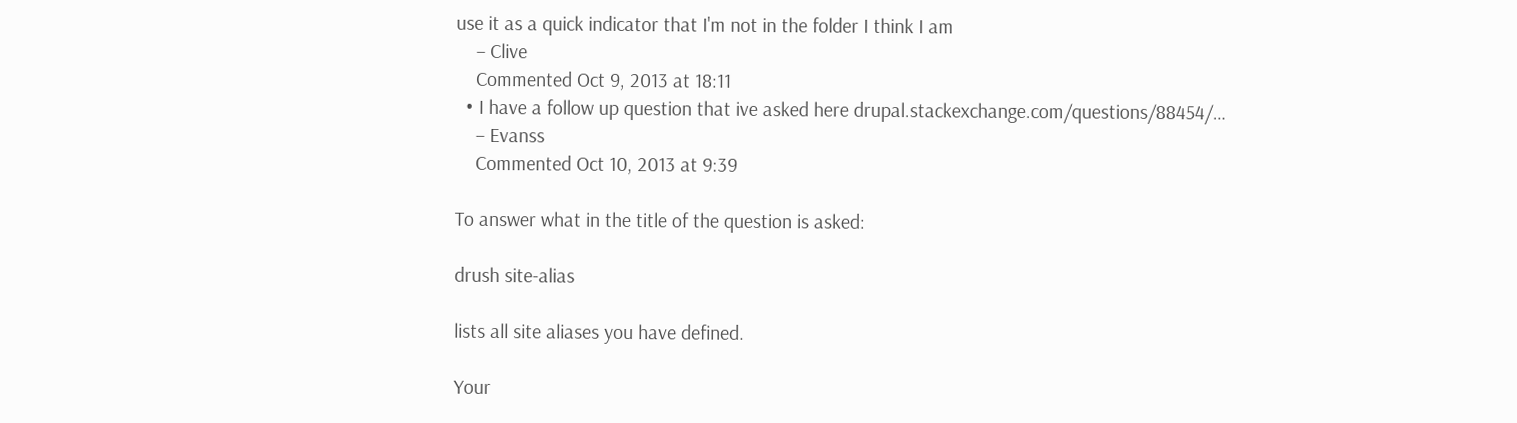use it as a quick indicator that I'm not in the folder I think I am
    – Clive
    Commented Oct 9, 2013 at 18:11
  • I have a follow up question that ive asked here drupal.stackexchange.com/questions/88454/…
    – Evanss
    Commented Oct 10, 2013 at 9:39

To answer what in the title of the question is asked:

drush site-alias

lists all site aliases you have defined.

Your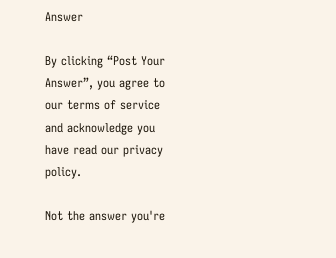Answer

By clicking “Post Your Answer”, you agree to our terms of service and acknowledge you have read our privacy policy.

Not the answer you're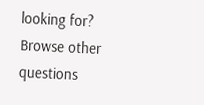looking for? Browse other questions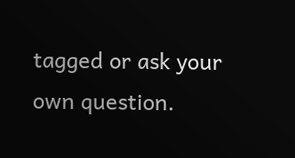tagged or ask your own question.